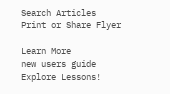Search Articles
Print or Share Flyer

Learn More
new users guide
Explore Lessons!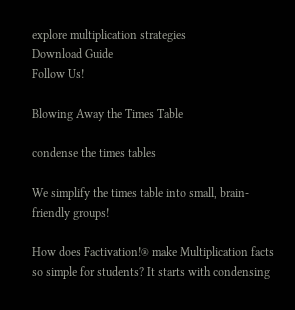explore multiplication strategies
Download Guide
Follow Us!

Blowing Away the Times Table

condense the times tables

We simplify the times table into small, brain-friendly groups!

How does Factivation!® make Multiplication facts so simple for students? It starts with condensing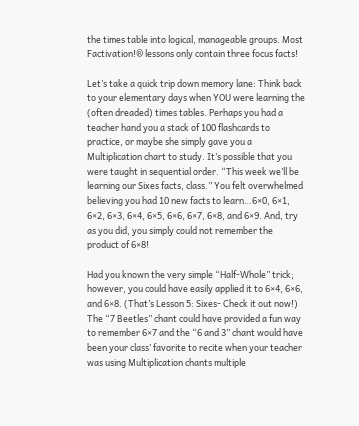the times table into logical, manageable groups. Most Factivation!® lessons only contain three focus facts!

Let’s take a quick trip down memory lane: Think back to your elementary days when YOU were learning the (often dreaded) times tables. Perhaps you had a teacher hand you a stack of 100 flashcards to practice, or maybe she simply gave you a Multiplication chart to study. It’s possible that you were taught in sequential order. “This week we’ll be learning our Sixes facts, class.” You felt overwhelmed believing you had 10 new facts to learn…6×0, 6×1, 6×2, 6×3, 6×4, 6×5, 6×6, 6×7, 6×8, and 6×9. And, try as you did, you simply could not remember the product of 6×8!

Had you known the very simple “Half-Whole” trick; however, you could have easily applied it to 6×4, 6×6, and 6×8. (That’s Lesson 5: Sixes- Check it out now!) The “7 Beetles” chant could have provided a fun way to remember 6×7 and the “6 and 3” chant would have been your class’ favorite to recite when your teacher was using Multiplication chants multiple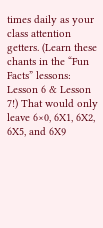times daily as your class attention getters. (Learn these chants in the “Fun Facts” lessons: Lesson 6 & Lesson 7!) That would only leave 6×0, 6X1, 6X2, 6X5, and 6X9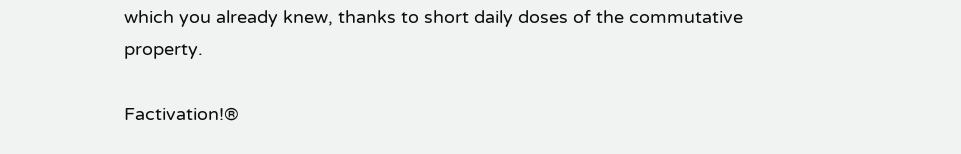which you already knew, thanks to short daily doses of the commutative property.

Factivation!®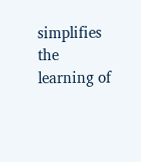simplifies the learning of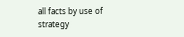all facts by use of strategy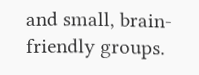and small, brain-friendly groups.